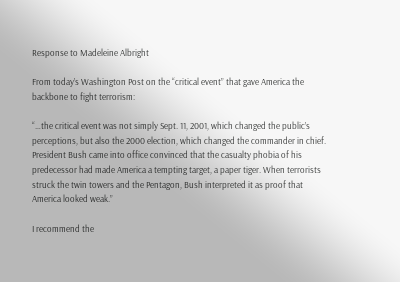Response to Madeleine Albright

From today’s Washington Post on the “critical event” that gave America the backbone to fight terrorism:

“…the critical event was not simply Sept. 11, 2001, which changed the public’s perceptions, but also the 2000 election, which changed the commander in chief. President Bush came into office convinced that the casualty phobia of his predecessor had made America a tempting target, a paper tiger. When terrorists struck the twin towers and the Pentagon, Bush interpreted it as proof that America looked weak.”

I recommend the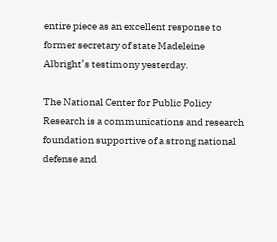entire piece as an excellent response to former secretary of state Madeleine Albright’s testimony yesterday.

The National Center for Public Policy Research is a communications and research foundation supportive of a strong national defense and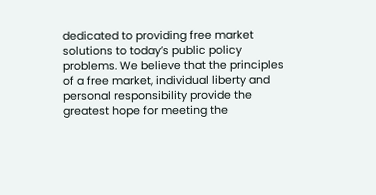dedicated to providing free market solutions to today’s public policy problems. We believe that the principles of a free market, individual liberty and personal responsibility provide the greatest hope for meeting the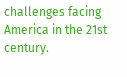challenges facing America in the 21st century.